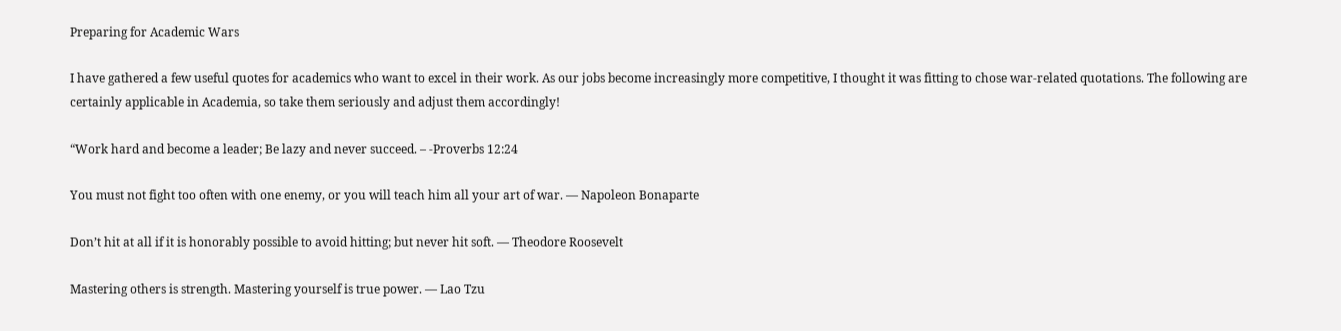Preparing for Academic Wars

I have gathered a few useful quotes for academics who want to excel in their work. As our jobs become increasingly more competitive, I thought it was fitting to chose war-related quotations. The following are certainly applicable in Academia, so take them seriously and adjust them accordingly!

“Work hard and become a leader; Be lazy and never succeed. – -Proverbs 12:24

You must not fight too often with one enemy, or you will teach him all your art of war. — Napoleon Bonaparte

Don’t hit at all if it is honorably possible to avoid hitting; but never hit soft. — Theodore Roosevelt

Mastering others is strength. Mastering yourself is true power. — Lao Tzu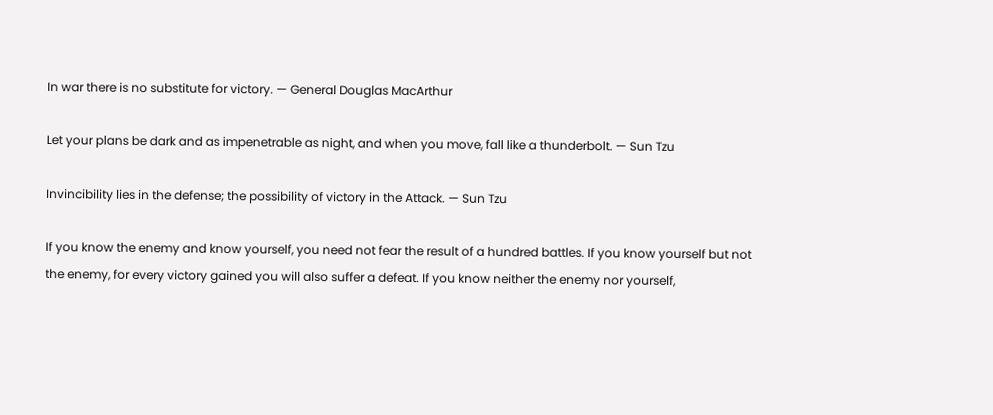In war there is no substitute for victory. — General Douglas MacArthur

Let your plans be dark and as impenetrable as night, and when you move, fall like a thunderbolt. — Sun Tzu

Invincibility lies in the defense; the possibility of victory in the Attack. — Sun Tzu

If you know the enemy and know yourself, you need not fear the result of a hundred battles. If you know yourself but not the enemy, for every victory gained you will also suffer a defeat. If you know neither the enemy nor yourself,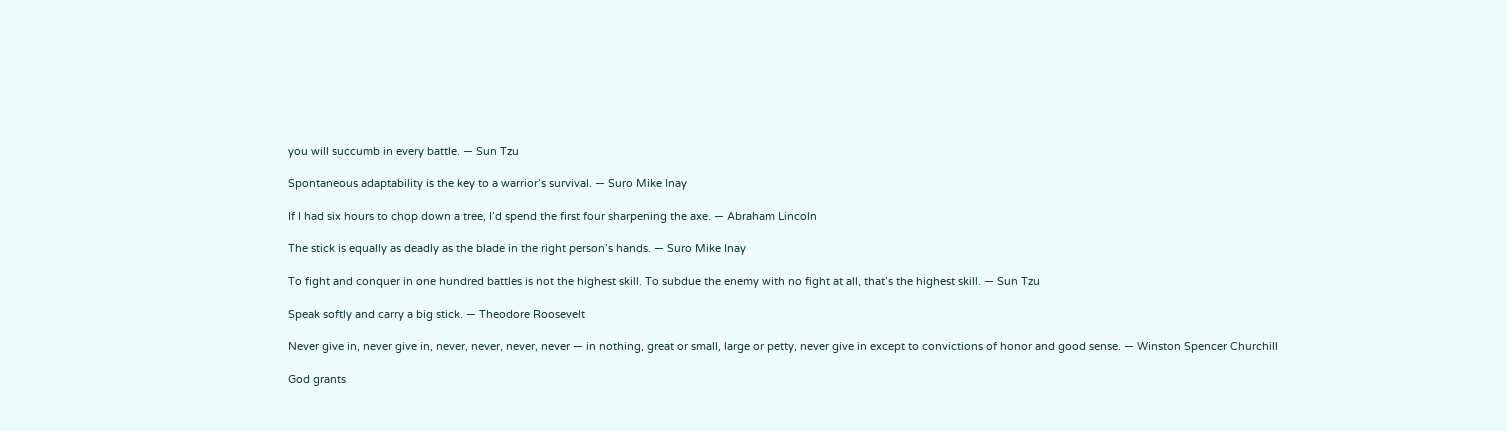you will succumb in every battle. — Sun Tzu

Spontaneous adaptability is the key to a warrior’s survival. — Suro Mike Inay

If I had six hours to chop down a tree, I’d spend the first four sharpening the axe. — Abraham Lincoln

The stick is equally as deadly as the blade in the right person’s hands. — Suro Mike Inay

To fight and conquer in one hundred battles is not the highest skill. To subdue the enemy with no fight at all, that’s the highest skill. — Sun Tzu

Speak softly and carry a big stick. — Theodore Roosevelt

Never give in, never give in, never, never, never, never — in nothing, great or small, large or petty, never give in except to convictions of honor and good sense. — Winston Spencer Churchill

God grants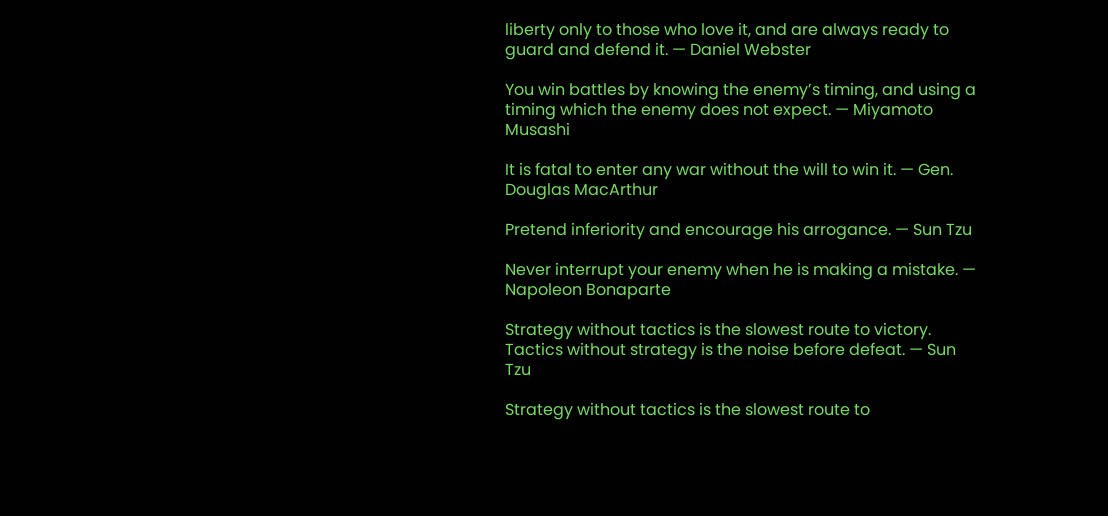liberty only to those who love it, and are always ready to guard and defend it. — Daniel Webster

You win battles by knowing the enemy’s timing, and using a timing which the enemy does not expect. — Miyamoto Musashi

It is fatal to enter any war without the will to win it. — Gen. Douglas MacArthur

Pretend inferiority and encourage his arrogance. — Sun Tzu

Never interrupt your enemy when he is making a mistake. — Napoleon Bonaparte

Strategy without tactics is the slowest route to victory. Tactics without strategy is the noise before defeat. — Sun Tzu

Strategy without tactics is the slowest route to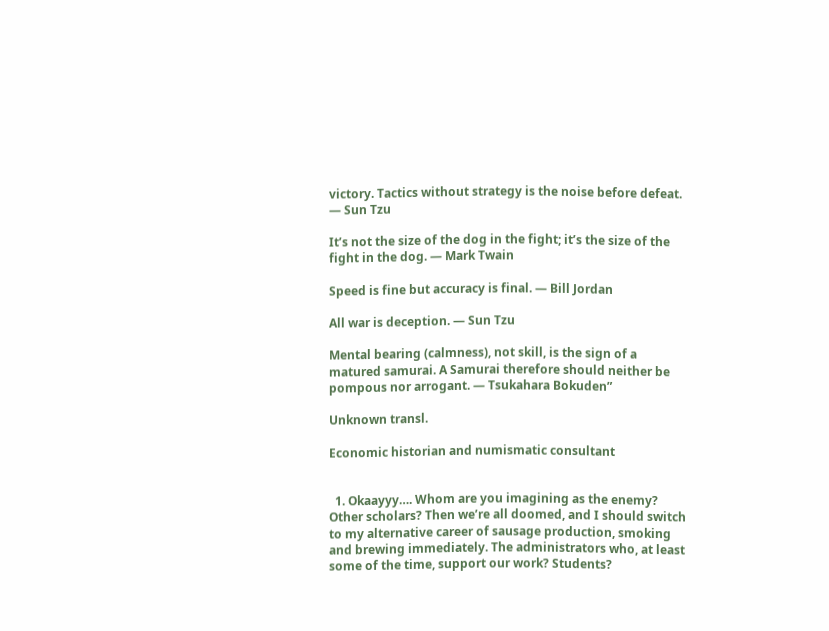victory. Tactics without strategy is the noise before defeat. — Sun Tzu

It’s not the size of the dog in the fight; it’s the size of the fight in the dog. — Mark Twain

Speed is fine but accuracy is final. — Bill Jordan

All war is deception. — Sun Tzu

Mental bearing (calmness), not skill, is the sign of a matured samurai. A Samurai therefore should neither be pompous nor arrogant. — Tsukahara Bokuden”

Unknown transl.

Economic historian and numismatic consultant


  1. Okaayyy…. Whom are you imagining as the enemy? Other scholars? Then we’re all doomed, and I should switch to my alternative career of sausage production, smoking and brewing immediately. The administrators who, at least some of the time, support our work? Students?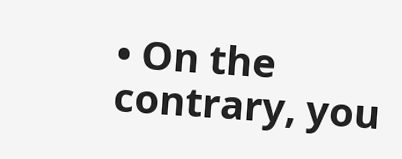• On the contrary, you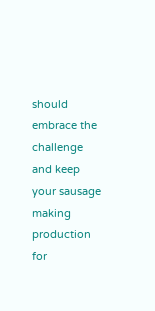should embrace the challenge and keep your sausage making production for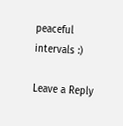peaceful intervals :)

Leave a Reply